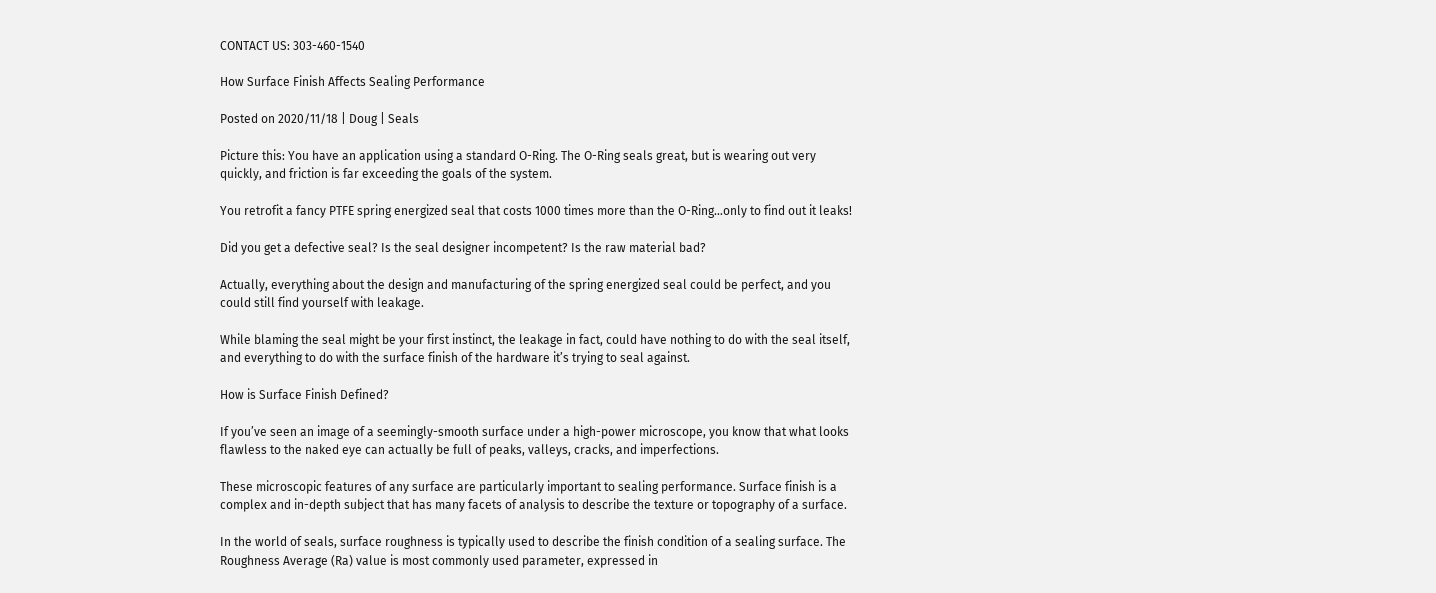CONTACT US: 303-460-1540

How Surface Finish Affects Sealing Performance

Posted on 2020/11/18 | Doug | Seals

Picture this: You have an application using a standard O-Ring. The O-Ring seals great, but is wearing out very quickly, and friction is far exceeding the goals of the system.

You retrofit a fancy PTFE spring energized seal that costs 1000 times more than the O-Ring…only to find out it leaks!

Did you get a defective seal? Is the seal designer incompetent? Is the raw material bad?

Actually, everything about the design and manufacturing of the spring energized seal could be perfect, and you could still find yourself with leakage.

While blaming the seal might be your first instinct, the leakage in fact, could have nothing to do with the seal itself, and everything to do with the surface finish of the hardware it’s trying to seal against.

How is Surface Finish Defined?

If you’ve seen an image of a seemingly-smooth surface under a high-power microscope, you know that what looks flawless to the naked eye can actually be full of peaks, valleys, cracks, and imperfections.

These microscopic features of any surface are particularly important to sealing performance. Surface finish is a complex and in-depth subject that has many facets of analysis to describe the texture or topography of a surface.

In the world of seals, surface roughness is typically used to describe the finish condition of a sealing surface. The Roughness Average (Ra) value is most commonly used parameter, expressed in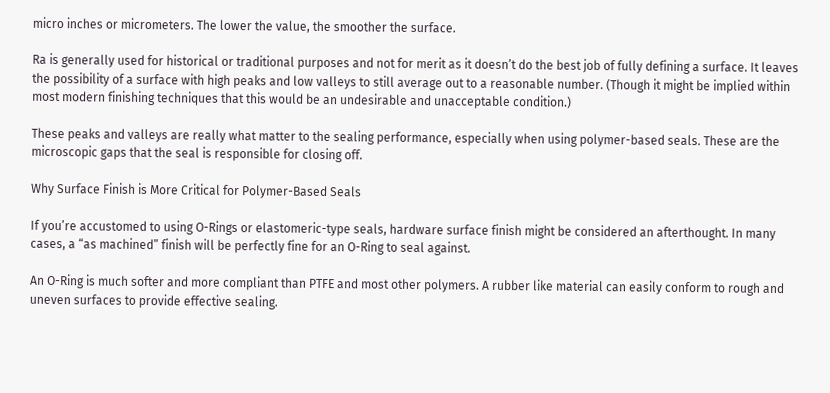micro inches or micrometers. The lower the value, the smoother the surface.

Ra is generally used for historical or traditional purposes and not for merit as it doesn’t do the best job of fully defining a surface. It leaves the possibility of a surface with high peaks and low valleys to still average out to a reasonable number. (Though it might be implied within most modern finishing techniques that this would be an undesirable and unacceptable condition.)

These peaks and valleys are really what matter to the sealing performance, especially when using polymer-based seals. These are the microscopic gaps that the seal is responsible for closing off.

Why Surface Finish is More Critical for Polymer-Based Seals

If you’re accustomed to using O-Rings or elastomeric-type seals, hardware surface finish might be considered an afterthought. In many cases, a “as machined” finish will be perfectly fine for an O-Ring to seal against.

An O-Ring is much softer and more compliant than PTFE and most other polymers. A rubber like material can easily conform to rough and uneven surfaces to provide effective sealing.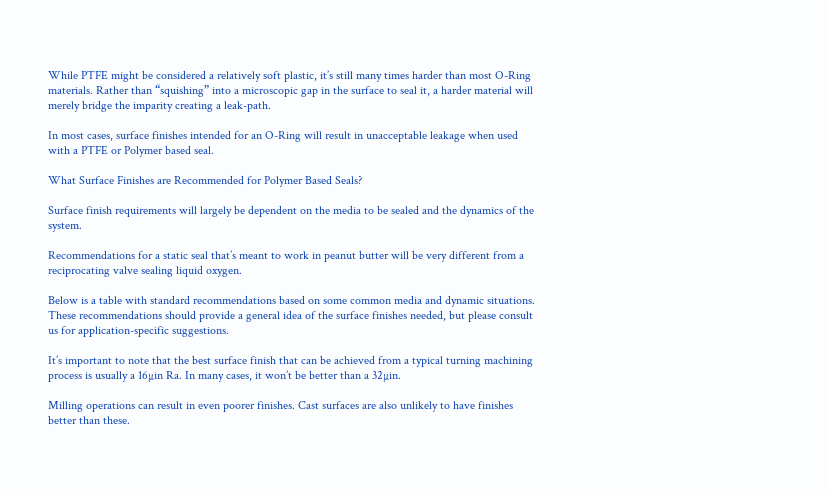While PTFE might be considered a relatively soft plastic, it’s still many times harder than most O-Ring materials. Rather than “squishing” into a microscopic gap in the surface to seal it, a harder material will merely bridge the imparity creating a leak-path.

In most cases, surface finishes intended for an O-Ring will result in unacceptable leakage when used with a PTFE or Polymer based seal.

What Surface Finishes are Recommended for Polymer Based Seals?

Surface finish requirements will largely be dependent on the media to be sealed and the dynamics of the system.

Recommendations for a static seal that’s meant to work in peanut butter will be very different from a reciprocating valve sealing liquid oxygen.

Below is a table with standard recommendations based on some common media and dynamic situations. These recommendations should provide a general idea of the surface finishes needed, but please consult us for application-specific suggestions.

It’s important to note that the best surface finish that can be achieved from a typical turning machining process is usually a 16µin Ra. In many cases, it won’t be better than a 32µin.

Milling operations can result in even poorer finishes. Cast surfaces are also unlikely to have finishes better than these.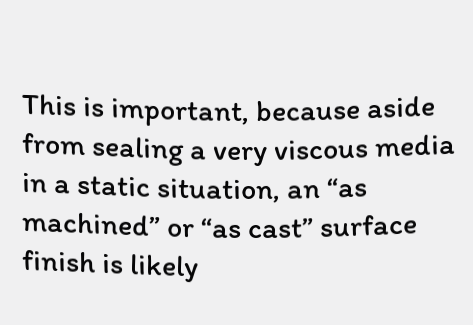This is important, because aside from sealing a very viscous media in a static situation, an “as machined” or “as cast” surface finish is likely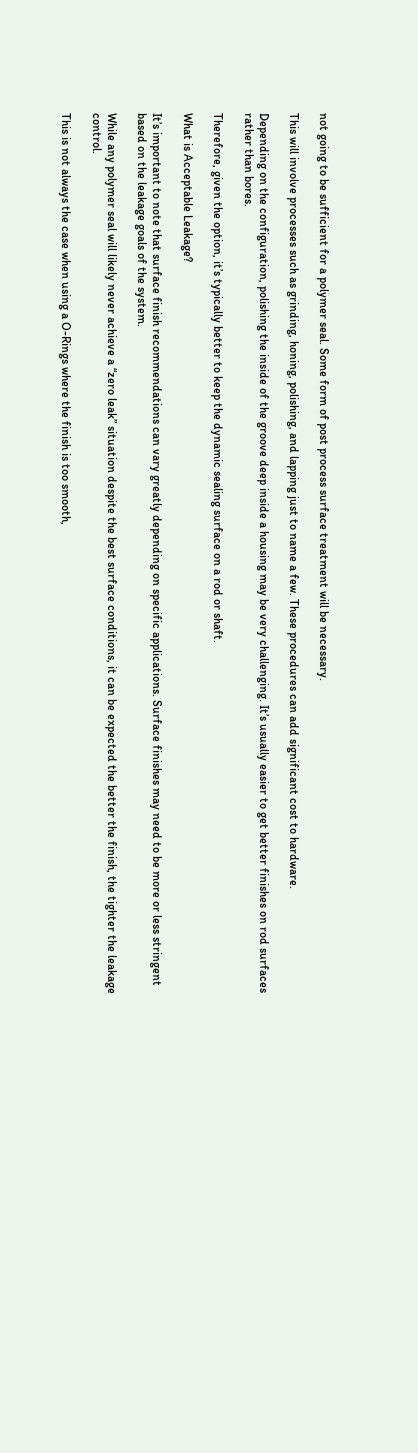not going to be sufficient for a polymer seal. Some form of post process surface treatment will be necessary.

This will involve processes such as grinding, honing, polishing, and lapping just to name a few. These procedures can add significant cost to hardware.

Depending on the configuration, polishing the inside of the groove deep inside a housing may be very challenging. It’s usually easier to get better finishes on rod surfaces rather than bores.

Therefore, given the option, it’s typically better to keep the dynamic sealing surface on a rod or shaft.

What is Acceptable Leakage?

It’s important to note that surface finish recommendations can vary greatly depending on specific applications. Surface finishes may need to be more or less stringent based on the leakage goals of the system.

While any polymer seal will likely never achieve a “zero leak” situation despite the best surface conditions, it can be expected the better the finish, the tighter the leakage control.

This is not always the case when using a O-Rings where the finish is too smooth,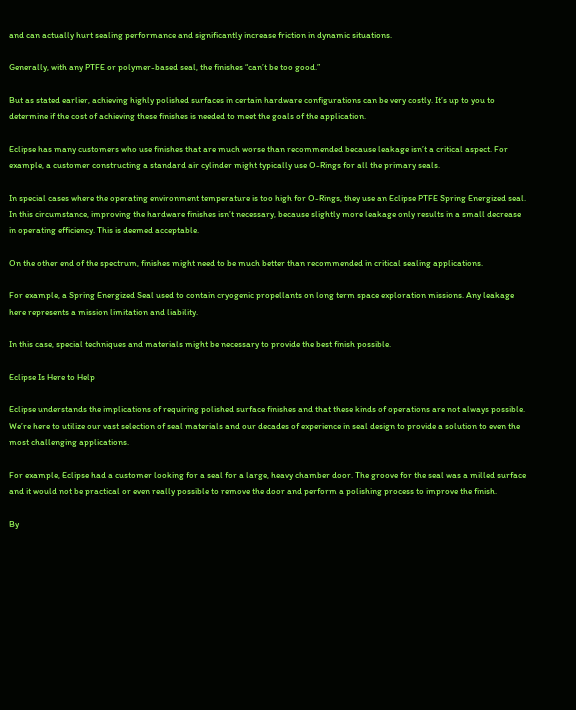and can actually hurt sealing performance and significantly increase friction in dynamic situations.

Generally, with any PTFE or polymer-based seal, the finishes “can’t be too good.”

But as stated earlier, achieving highly polished surfaces in certain hardware configurations can be very costly. It’s up to you to determine if the cost of achieving these finishes is needed to meet the goals of the application.

Eclipse has many customers who use finishes that are much worse than recommended because leakage isn’t a critical aspect. For example, a customer constructing a standard air cylinder might typically use O-Rings for all the primary seals.

In special cases where the operating environment temperature is too high for O-Rings, they use an Eclipse PTFE Spring Energized seal. In this circumstance, improving the hardware finishes isn’t necessary, because slightly more leakage only results in a small decrease in operating efficiency. This is deemed acceptable.

On the other end of the spectrum, finishes might need to be much better than recommended in critical sealing applications.

For example, a Spring Energized Seal used to contain cryogenic propellants on long term space exploration missions. Any leakage here represents a mission limitation and liability.

In this case, special techniques and materials might be necessary to provide the best finish possible.

Eclipse Is Here to Help

Eclipse understands the implications of requiring polished surface finishes and that these kinds of operations are not always possible. We’re here to utilize our vast selection of seal materials and our decades of experience in seal design to provide a solution to even the most challenging applications.

For example, Eclipse had a customer looking for a seal for a large, heavy chamber door. The groove for the seal was a milled surface and it would not be practical or even really possible to remove the door and perform a polishing process to improve the finish.

By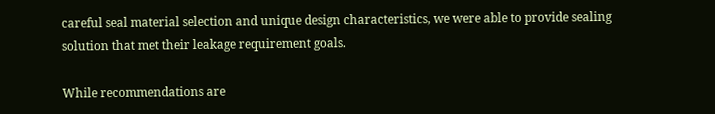careful seal material selection and unique design characteristics, we were able to provide sealing solution that met their leakage requirement goals.

While recommendations are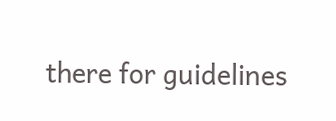there for guidelines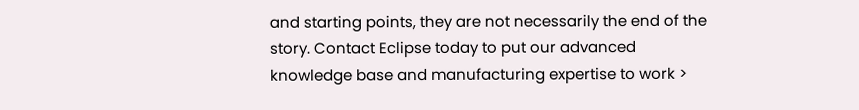and starting points, they are not necessarily the end of the story. Contact Eclipse today to put our advanced knowledge base and manufacturing expertise to work >